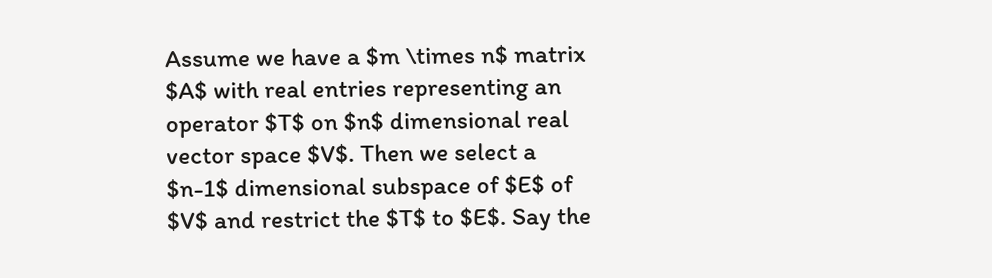Assume we have a $m \times n$ matrix $A$ with real entries representing an operator $T$ on $n$ dimensional real vector space $V$. Then we select a $n-1$ dimensional subspace of $E$ of $V$ and restrict the $T$ to $E$. Say the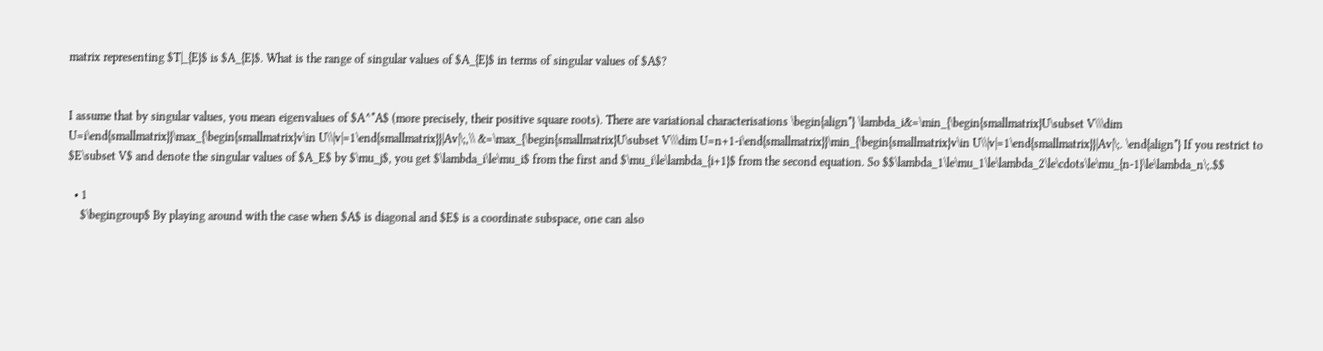matrix representing $T|_{E}$ is $A_{E}$. What is the range of singular values of $A_{E}$ in terms of singular values of $A$?


I assume that by singular values, you mean eigenvalues of $A^*A$ (more precisely, their positive square roots). There are variational characterisations \begin{align*} \lambda_i&=\min_{\begin{smallmatrix}U\subset V\\\dim U=i\end{smallmatrix}}\max_{\begin{smallmatrix}v\in U\\|v|=1\end{smallmatrix}}|Av|\;,\\ &=\max_{\begin{smallmatrix}U\subset V\\\dim U=n+1-i\end{smallmatrix}}\min_{\begin{smallmatrix}v\in U\\|v|=1\end{smallmatrix}}|Av|\;. \end{align*} If you restrict to $E\subset V$ and denote the singular values of $A_E$ by $\mu_j$, you get $\lambda_i\le\mu_i$ from the first and $\mu_i\le\lambda_{i+1}$ from the second equation. So $$\lambda_1\le\mu_1\le\lambda_2\le\cdots\le\mu_{n-1}\le\lambda_n\;.$$

  • 1
    $\begingroup$ By playing around with the case when $A$ is diagonal and $E$ is a coordinate subspace, one can also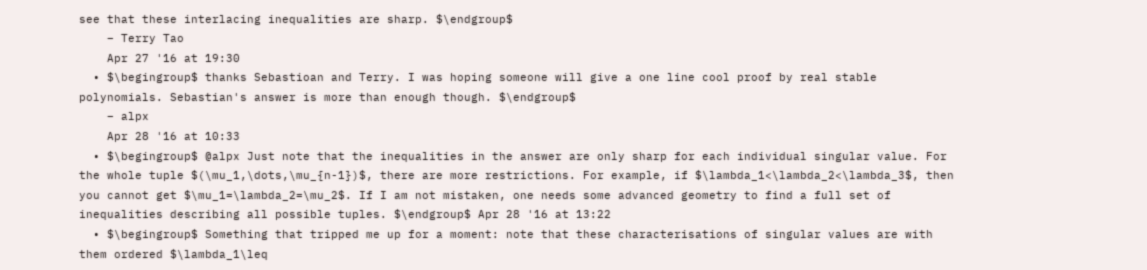see that these interlacing inequalities are sharp. $\endgroup$
    – Terry Tao
    Apr 27 '16 at 19:30
  • $\begingroup$ thanks Sebastioan and Terry. I was hoping someone will give a one line cool proof by real stable polynomials. Sebastian's answer is more than enough though. $\endgroup$
    – alpx
    Apr 28 '16 at 10:33
  • $\begingroup$ @alpx Just note that the inequalities in the answer are only sharp for each individual singular value. For the whole tuple $(\mu_1,\dots,\mu_{n-1})$, there are more restrictions. For example, if $\lambda_1<\lambda_2<\lambda_3$, then you cannot get $\mu_1=\lambda_2=\mu_2$. If I am not mistaken, one needs some advanced geometry to find a full set of inequalities describing all possible tuples. $\endgroup$ Apr 28 '16 at 13:22
  • $\begingroup$ Something that tripped me up for a moment: note that these characterisations of singular values are with them ordered $\lambda_1\leq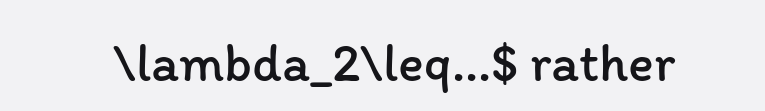\lambda_2\leq...$ rather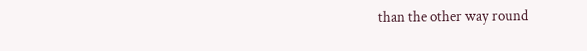than the other way round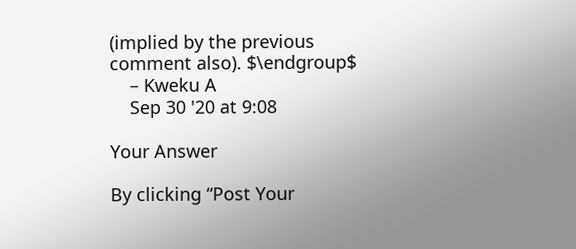(implied by the previous comment also). $\endgroup$
    – Kweku A
    Sep 30 '20 at 9:08

Your Answer

By clicking “Post Your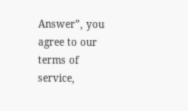Answer”, you agree to our terms of service,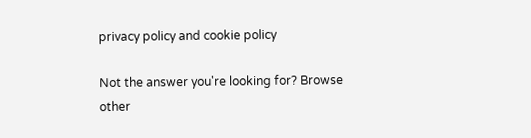privacy policy and cookie policy

Not the answer you're looking for? Browse other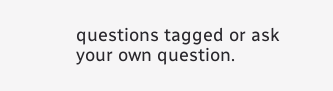questions tagged or ask your own question.